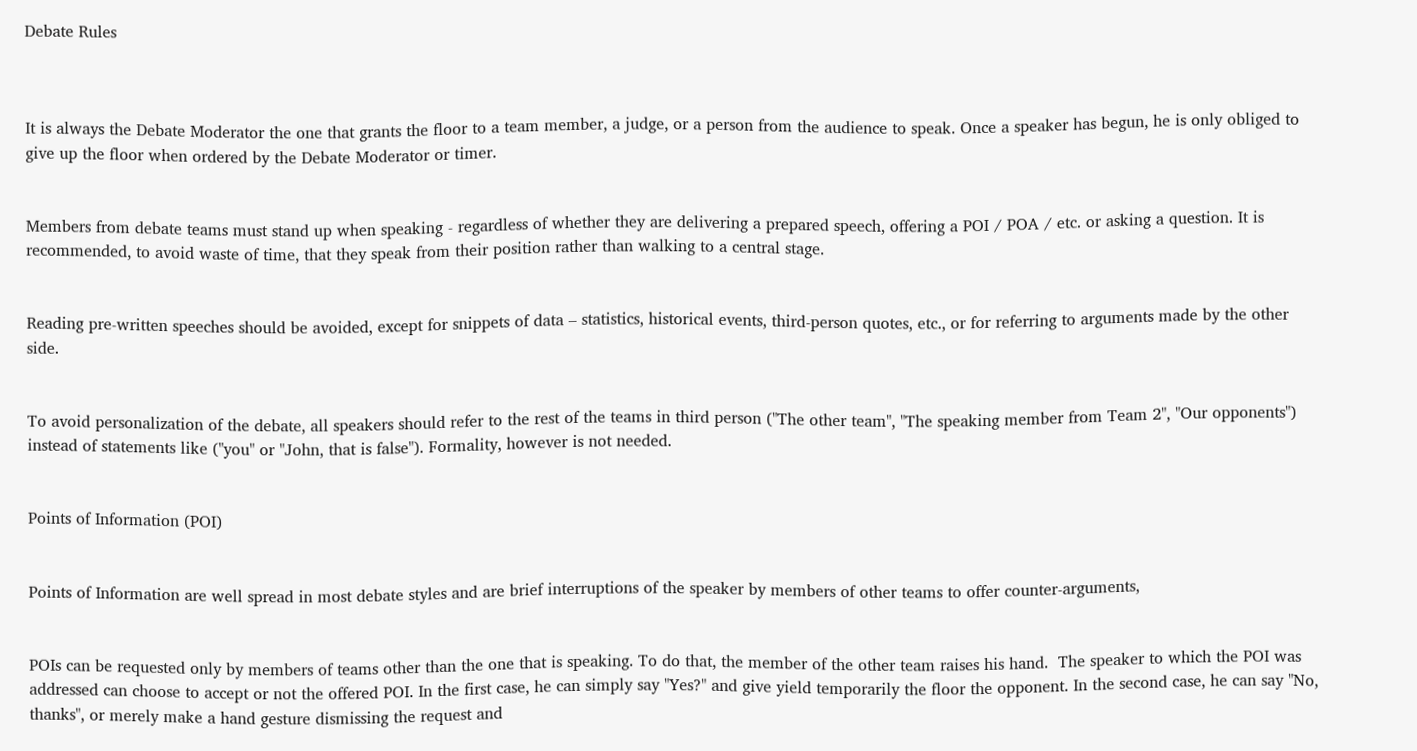Debate Rules



It is always the Debate Moderator the one that grants the floor to a team member, a judge, or a person from the audience to speak. Once a speaker has begun, he is only obliged to give up the floor when ordered by the Debate Moderator or timer.


Members from debate teams must stand up when speaking - regardless of whether they are delivering a prepared speech, offering a POI / POA / etc. or asking a question. It is recommended, to avoid waste of time, that they speak from their position rather than walking to a central stage.


Reading pre-written speeches should be avoided, except for snippets of data – statistics, historical events, third-person quotes, etc., or for referring to arguments made by the other side.


To avoid personalization of the debate, all speakers should refer to the rest of the teams in third person ("The other team", "The speaking member from Team 2", "Our opponents") instead of statements like ("you" or "John, that is false"). Formality, however is not needed.


Points of Information (POI)


Points of Information are well spread in most debate styles and are brief interruptions of the speaker by members of other teams to offer counter-arguments,


POIs can be requested only by members of teams other than the one that is speaking. To do that, the member of the other team raises his hand.  The speaker to which the POI was addressed can choose to accept or not the offered POI. In the first case, he can simply say "Yes?" and give yield temporarily the floor the opponent. In the second case, he can say "No, thanks", or merely make a hand gesture dismissing the request and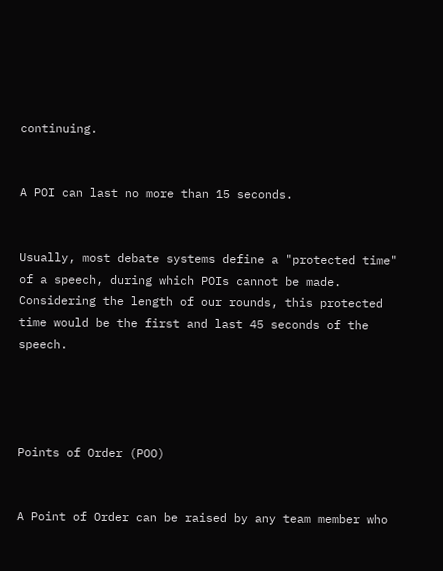continuing.


A POI can last no more than 15 seconds.


Usually, most debate systems define a "protected time" of a speech, during which POIs cannot be made. Considering the length of our rounds, this protected time would be the first and last 45 seconds of the speech.




Points of Order (POO)


A Point of Order can be raised by any team member who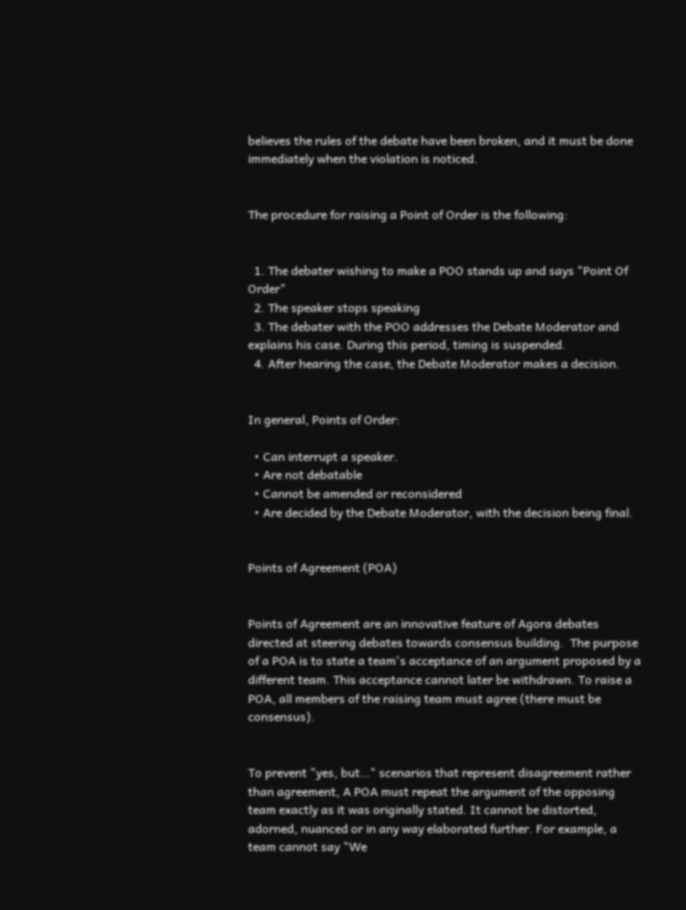believes the rules of the debate have been broken, and it must be done immediately when the violation is noticed.


The procedure for raising a Point of Order is the following:


  1. The debater wishing to make a POO stands up and says "Point Of Order"
  2. The speaker stops speaking
  3. The debater with the POO addresses the Debate Moderator and explains his case. During this period, timing is suspended.
  4. After hearing the case, the Debate Moderator makes a decision.


In general, Points of Order:

  • Can interrupt a speaker.
  • Are not debatable
  • Cannot be amended or reconsidered
  • Are decided by the Debate Moderator, with the decision being final.


Points of Agreement (POA)


Points of Agreement are an innovative feature of Agora debates directed at steering debates towards consensus building.  The purpose of a POA is to state a team's acceptance of an argument proposed by a different team. This acceptance cannot later be withdrawn. To raise a POA, all members of the raising team must agree (there must be consensus).


To prevent "yes, but…" scenarios that represent disagreement rather than agreement, A POA must repeat the argument of the opposing team exactly as it was originally stated. It cannot be distorted, adorned, nuanced or in any way elaborated further. For example, a team cannot say "We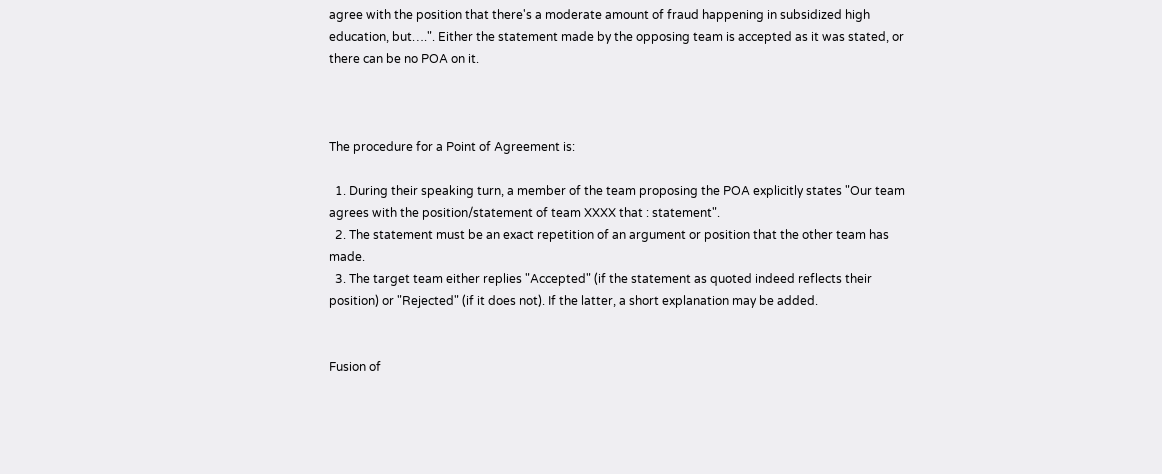agree with the position that there's a moderate amount of fraud happening in subsidized high education, but….". Either the statement made by the opposing team is accepted as it was stated, or there can be no POA on it.



The procedure for a Point of Agreement is:

  1. During their speaking turn, a member of the team proposing the POA explicitly states "Our team agrees with the position/statement of team XXXX that : statement".
  2. The statement must be an exact repetition of an argument or position that the other team has made.
  3. The target team either replies "Accepted" (if the statement as quoted indeed reflects their position) or "Rejected" (if it does not). If the latter, a short explanation may be added.


Fusion of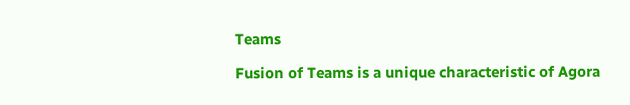Teams

Fusion of Teams is a unique characteristic of Agora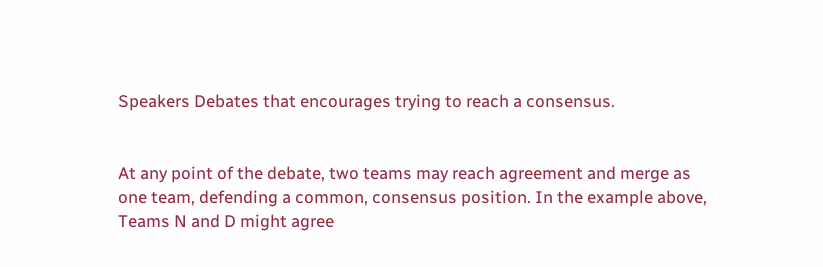Speakers Debates that encourages trying to reach a consensus.


At any point of the debate, two teams may reach agreement and merge as one team, defending a common, consensus position. In the example above, Teams N and D might agree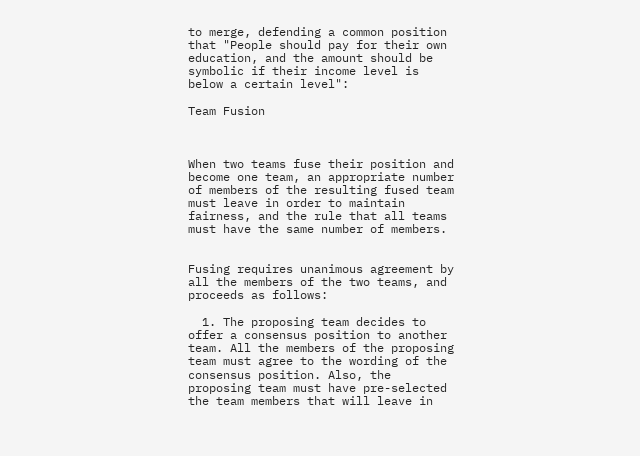to merge, defending a common position  that "People should pay for their own education, and the amount should be symbolic if their income level is below a certain level":

Team Fusion



When two teams fuse their position and become one team, an appropriate number of members of the resulting fused team must leave in order to maintain fairness, and the rule that all teams must have the same number of members.


Fusing requires unanimous agreement by all the members of the two teams, and proceeds as follows:

  1. The proposing team decides to offer a consensus position to another team. All the members of the proposing team must agree to the wording of the consensus position. Also, the proposing team must have pre-selected the team members that will leave in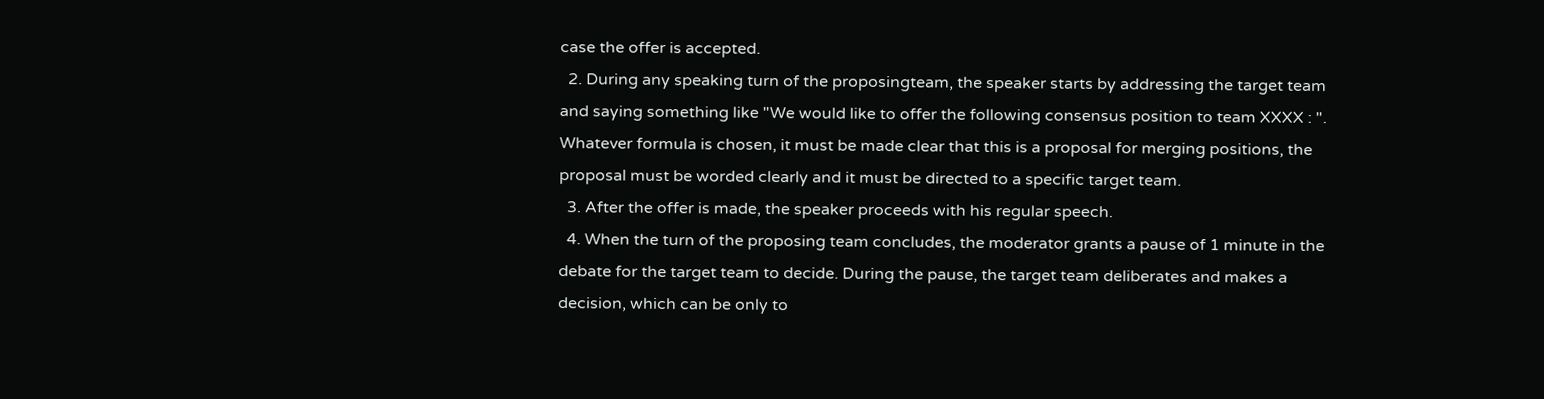case the offer is accepted.
  2. During any speaking turn of the proposingteam, the speaker starts by addressing the target team and saying something like "We would like to offer the following consensus position to team XXXX : ". Whatever formula is chosen, it must be made clear that this is a proposal for merging positions, the proposal must be worded clearly and it must be directed to a specific target team.
  3. After the offer is made, the speaker proceeds with his regular speech.
  4. When the turn of the proposing team concludes, the moderator grants a pause of 1 minute in the debate for the target team to decide. During the pause, the target team deliberates and makes a decision, which can be only to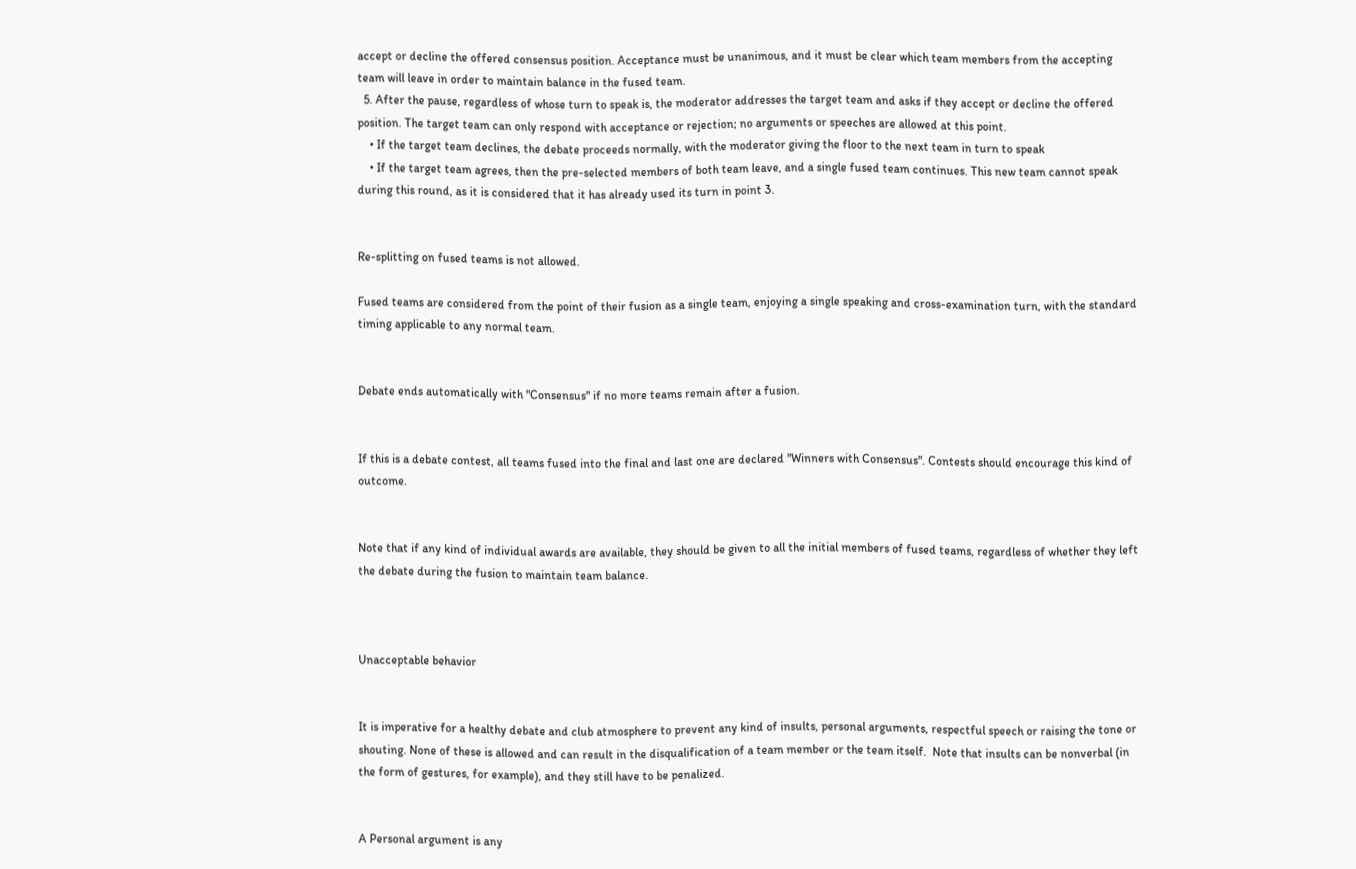accept or decline the offered consensus position. Acceptance must be unanimous, and it must be clear which team members from the accepting team will leave in order to maintain balance in the fused team.
  5. After the pause, regardless of whose turn to speak is, the moderator addresses the target team and asks if they accept or decline the offered position. The target team can only respond with acceptance or rejection; no arguments or speeches are allowed at this point.
    • If the target team declines, the debate proceeds normally, with the moderator giving the floor to the next team in turn to speak
    • If the target team agrees, then the pre-selected members of both team leave, and a single fused team continues. This new team cannot speak during this round, as it is considered that it has already used its turn in point 3.


Re-splitting on fused teams is not allowed.

Fused teams are considered from the point of their fusion as a single team, enjoying a single speaking and cross-examination turn, with the standard timing applicable to any normal team.


Debate ends automatically with "Consensus" if no more teams remain after a fusion.


If this is a debate contest, all teams fused into the final and last one are declared "Winners with Consensus". Contests should encourage this kind of outcome.


Note that if any kind of individual awards are available, they should be given to all the initial members of fused teams, regardless of whether they left the debate during the fusion to maintain team balance.



Unacceptable behavior


It is imperative for a healthy debate and club atmosphere to prevent any kind of insults, personal arguments, respectful speech or raising the tone or shouting. None of these is allowed and can result in the disqualification of a team member or the team itself.  Note that insults can be nonverbal (in the form of gestures, for example), and they still have to be penalized.


A Personal argument is any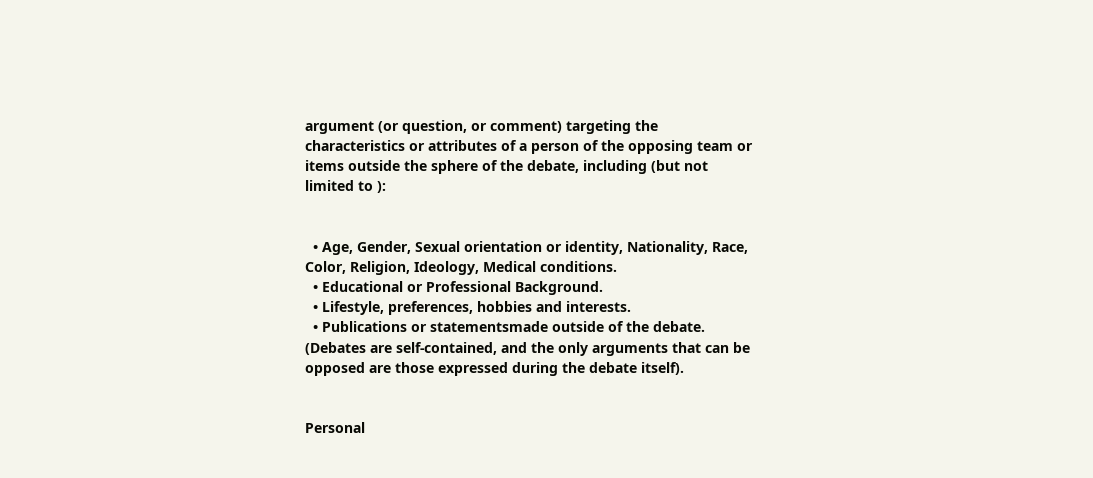argument (or question, or comment) targeting the characteristics or attributes of a person of the opposing team or items outside the sphere of the debate, including (but not limited to ):


  • Age, Gender, Sexual orientation or identity, Nationality, Race, Color, Religion, Ideology, Medical conditions.
  • Educational or Professional Background.
  • Lifestyle, preferences, hobbies and interests.
  • Publications or statementsmade outside of the debate. (Debates are self-contained, and the only arguments that can be opposed are those expressed during the debate itself).


Personal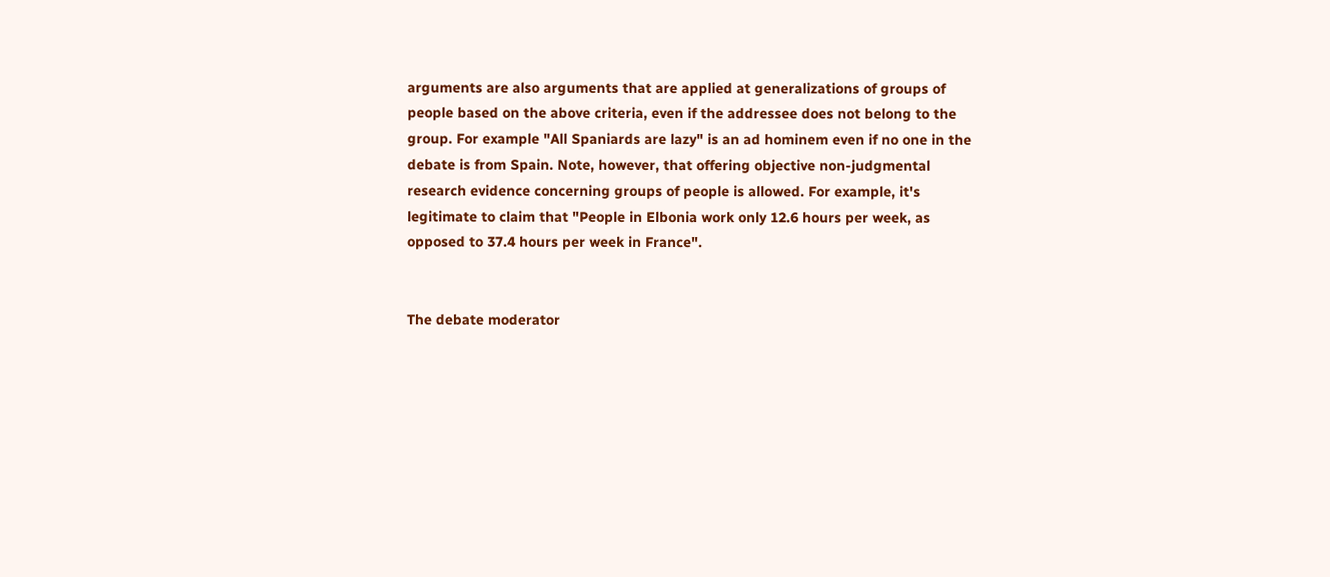arguments are also arguments that are applied at generalizations of groups of people based on the above criteria, even if the addressee does not belong to the group. For example "All Spaniards are lazy" is an ad hominem even if no one in the debate is from Spain. Note, however, that offering objective non-judgmental research evidence concerning groups of people is allowed. For example, it's legitimate to claim that "People in Elbonia work only 12.6 hours per week, as opposed to 37.4 hours per week in France".


The debate moderator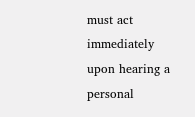must act immediately upon hearing a personal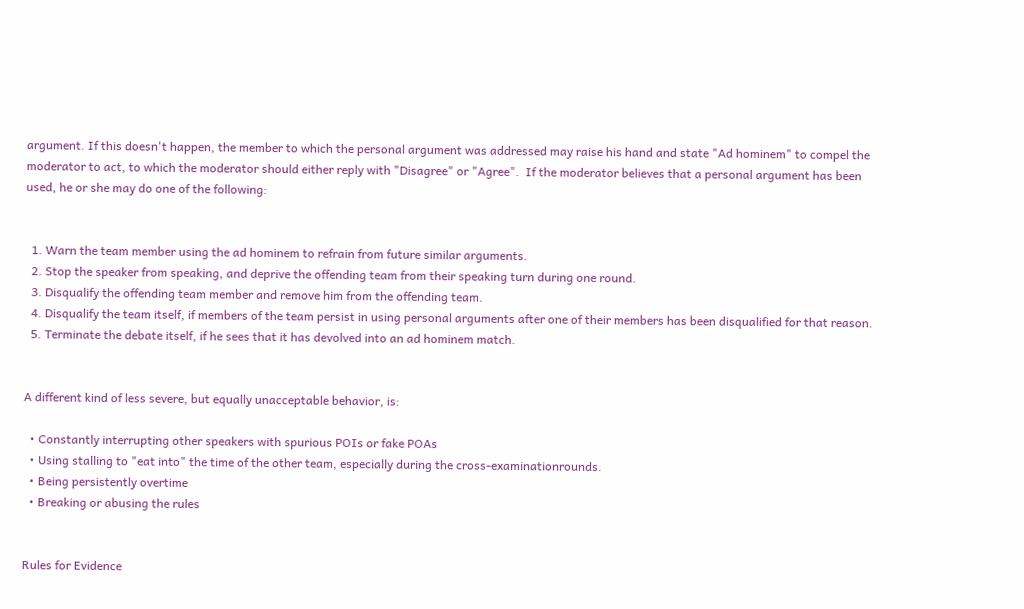argument. If this doesn't happen, the member to which the personal argument was addressed may raise his hand and state "Ad hominem" to compel the moderator to act, to which the moderator should either reply with "Disagree" or "Agree".  If the moderator believes that a personal argument has been used, he or she may do one of the following:


  1. Warn the team member using the ad hominem to refrain from future similar arguments.
  2. Stop the speaker from speaking, and deprive the offending team from their speaking turn during one round.
  3. Disqualify the offending team member and remove him from the offending team.
  4. Disqualify the team itself, if members of the team persist in using personal arguments after one of their members has been disqualified for that reason.
  5. Terminate the debate itself, if he sees that it has devolved into an ad hominem match.


A different kind of less severe, but equally unacceptable behavior, is:

  • Constantly interrupting other speakers with spurious POIs or fake POAs
  • Using stalling to "eat into" the time of the other team, especially during the cross-examinationrounds.
  • Being persistently overtime
  • Breaking or abusing the rules


Rules for Evidence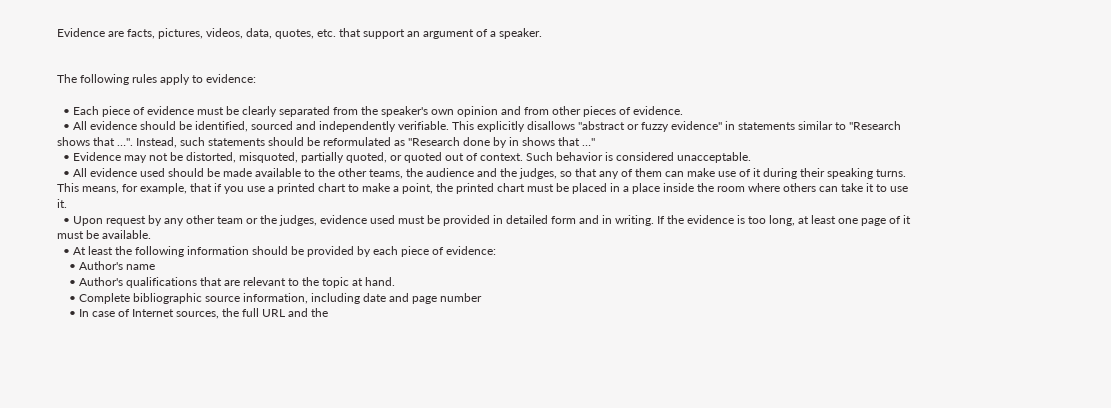Evidence are facts, pictures, videos, data, quotes, etc. that support an argument of a speaker.


The following rules apply to evidence:

  • Each piece of evidence must be clearly separated from the speaker's own opinion and from other pieces of evidence.
  • All evidence should be identified, sourced and independently verifiable. This explicitly disallows "abstract or fuzzy evidence" in statements similar to "Research shows that …". Instead, such statements should be reformulated as "Research done by in shows that …"
  • Evidence may not be distorted, misquoted, partially quoted, or quoted out of context. Such behavior is considered unacceptable.
  • All evidence used should be made available to the other teams, the audience and the judges, so that any of them can make use of it during their speaking turns. This means, for example, that if you use a printed chart to make a point, the printed chart must be placed in a place inside the room where others can take it to use it.
  • Upon request by any other team or the judges, evidence used must be provided in detailed form and in writing. If the evidence is too long, at least one page of it must be available.
  • At least the following information should be provided by each piece of evidence:
    • Author's name
    • Author's qualifications that are relevant to the topic at hand.
    • Complete bibliographic source information, including date and page number
    • In case of Internet sources, the full URL and the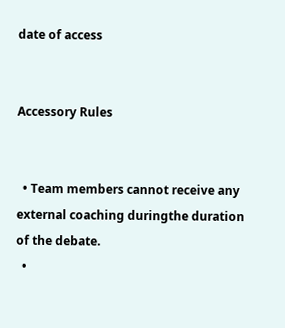date of access


Accessory Rules


  • Team members cannot receive any external coaching duringthe duration of the debate.
  •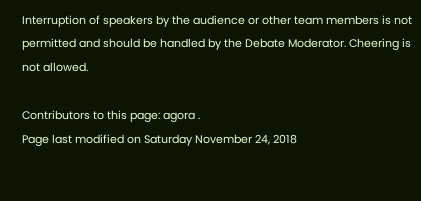Interruption of speakers by the audience or other team members is not permitted and should be handled by the Debate Moderator. Cheering is not allowed.

Contributors to this page: agora .
Page last modified on Saturday November 24, 2018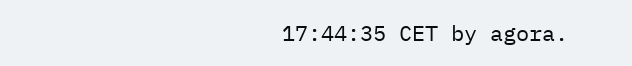17:44:35 CET by agora.